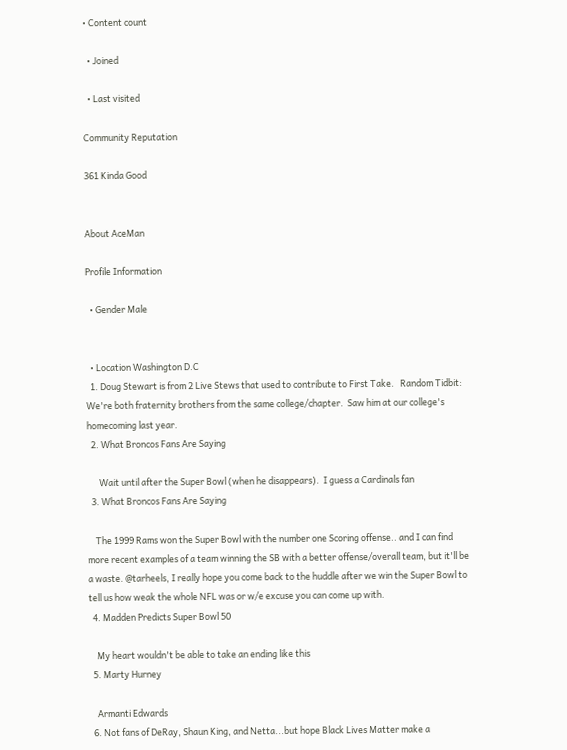• Content count

  • Joined

  • Last visited

Community Reputation

361 Kinda Good


About AceMan

Profile Information

  • Gender Male


  • Location Washington D.C
  1. Doug Stewart is from 2 Live Stews that used to contribute to First Take.   Random Tidbit: We're both fraternity brothers from the same college/chapter.  Saw him at our college's homecoming last year.
  2. What Broncos Fans Are Saying

      Wait until after the Super Bowl (when he disappears).  I guess a Cardinals fan
  3. What Broncos Fans Are Saying

    The 1999 Rams won the Super Bowl with the number one Scoring offense.. and I can find more recent examples of a team winning the SB with a better offense/overall team, but it'll be a waste. @tarheels, I really hope you come back to the huddle after we win the Super Bowl to tell us how weak the whole NFL was or w/e excuse you can come up with.
  4. Madden Predicts Super Bowl 50

    My heart wouldn't be able to take an ending like this
  5. Marty Hurney

    Armanti Edwards
  6. Not fans of DeRay, Shaun King, and Netta...but hope Black Lives Matter make a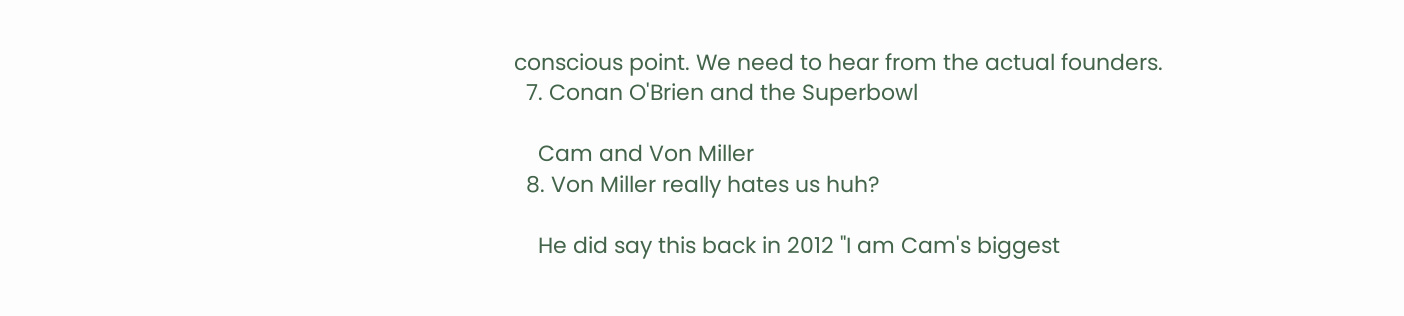conscious point. We need to hear from the actual founders.
  7. Conan O'Brien and the Superbowl

    Cam and Von Miller
  8. Von Miller really hates us huh?

    He did say this back in 2012 "I am Cam's biggest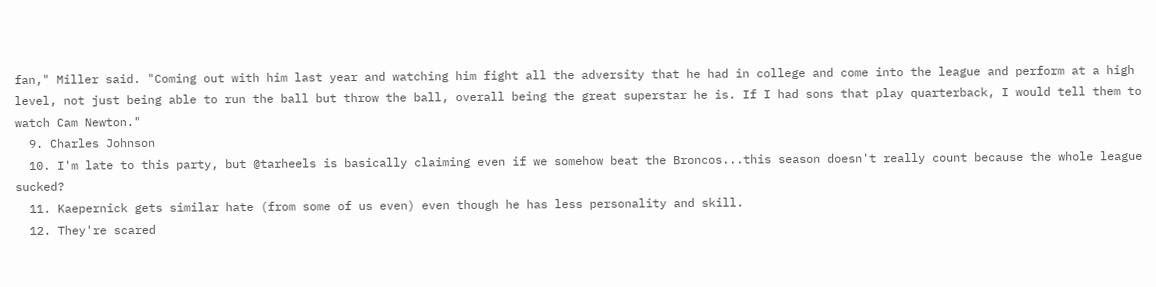fan," Miller said. "Coming out with him last year and watching him fight all the adversity that he had in college and come into the league and perform at a high level, not just being able to run the ball but throw the ball, overall being the great superstar he is. If I had sons that play quarterback, I would tell them to watch Cam Newton."
  9. Charles Johnson
  10. I'm late to this party, but @tarheels is basically claiming even if we somehow beat the Broncos...this season doesn't really count because the whole league sucked?
  11. Kaepernick gets similar hate (from some of us even) even though he has less personality and skill.
  12. They're scared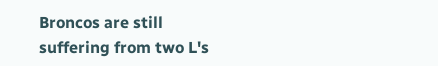Broncos are still suffering from two L's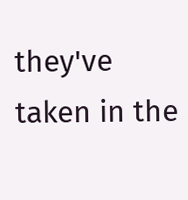they've taken in the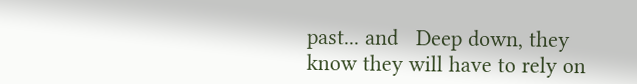past... and   Deep down, they know they will have to rely on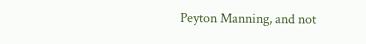Peyton Manning, and not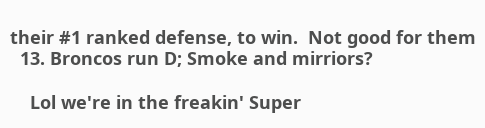their #1 ranked defense, to win.  Not good for them
  13. Broncos run D; Smoke and mirriors?

    Lol we're in the freakin' Super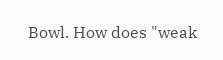Bowl. How does "weak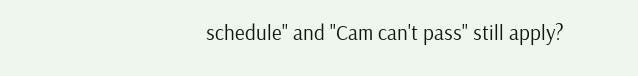schedule" and "Cam can't pass" still apply?